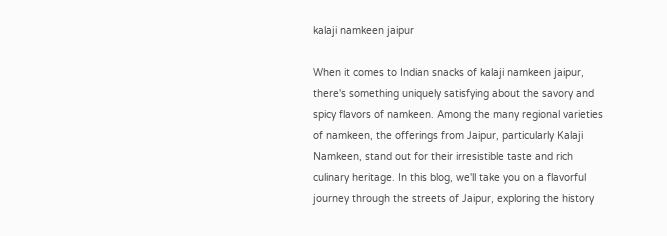kalaji namkeen jaipur

When it comes to Indian snacks of kalaji namkeen jaipur, there's something uniquely satisfying about the savory and spicy flavors of namkeen. Among the many regional varieties of namkeen, the offerings from Jaipur, particularly Kalaji Namkeen, stand out for their irresistible taste and rich culinary heritage. In this blog, we'll take you on a flavorful journey through the streets of Jaipur, exploring the history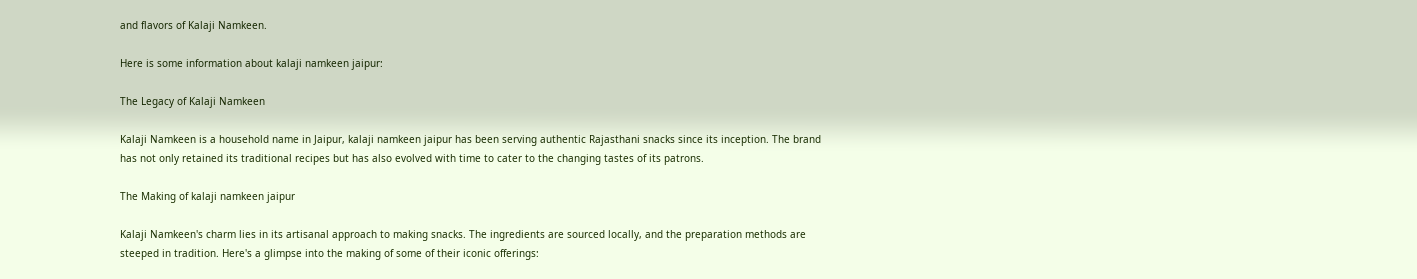and flavors of Kalaji Namkeen.

Here is some information about kalaji namkeen jaipur:

The Legacy of Kalaji Namkeen

Kalaji Namkeen is a household name in Jaipur, kalaji namkeen jaipur has been serving authentic Rajasthani snacks since its inception. The brand has not only retained its traditional recipes but has also evolved with time to cater to the changing tastes of its patrons.

The Making of kalaji namkeen jaipur

Kalaji Namkeen's charm lies in its artisanal approach to making snacks. The ingredients are sourced locally, and the preparation methods are steeped in tradition. Here's a glimpse into the making of some of their iconic offerings: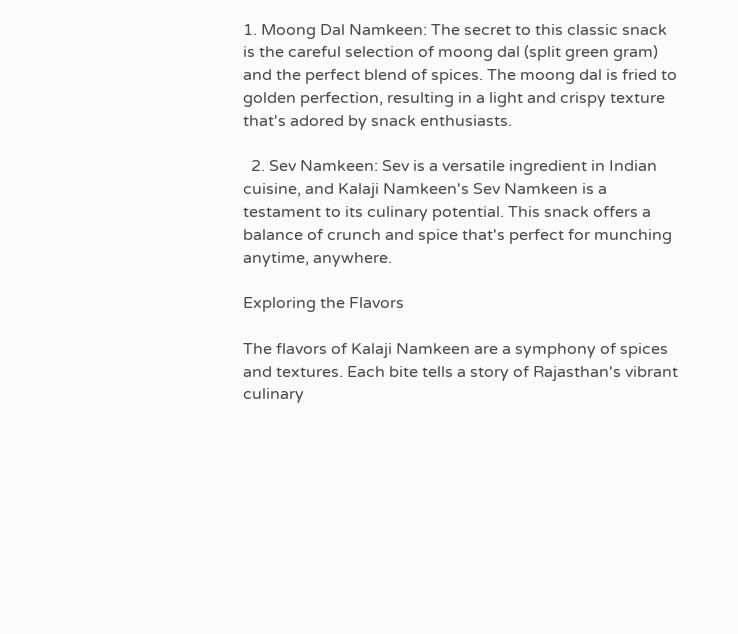1. Moong Dal Namkeen: The secret to this classic snack is the careful selection of moong dal (split green gram) and the perfect blend of spices. The moong dal is fried to golden perfection, resulting in a light and crispy texture that's adored by snack enthusiasts.

  2. Sev Namkeen: Sev is a versatile ingredient in Indian cuisine, and Kalaji Namkeen's Sev Namkeen is a testament to its culinary potential. This snack offers a balance of crunch and spice that's perfect for munching anytime, anywhere.

Exploring the Flavors

The flavors of Kalaji Namkeen are a symphony of spices and textures. Each bite tells a story of Rajasthan's vibrant culinary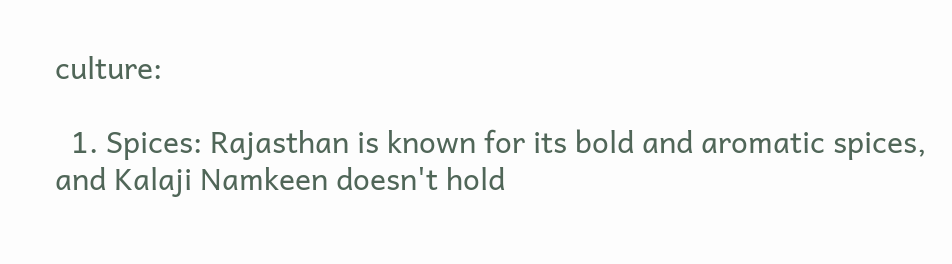culture:

  1. Spices: Rajasthan is known for its bold and aromatic spices, and Kalaji Namkeen doesn't hold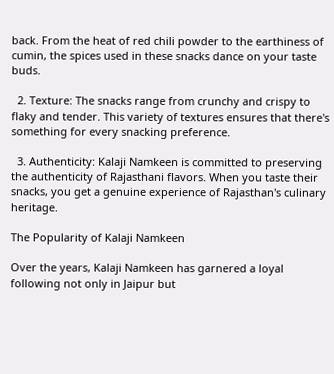back. From the heat of red chili powder to the earthiness of cumin, the spices used in these snacks dance on your taste buds.

  2. Texture: The snacks range from crunchy and crispy to flaky and tender. This variety of textures ensures that there's something for every snacking preference.

  3. Authenticity: Kalaji Namkeen is committed to preserving the authenticity of Rajasthani flavors. When you taste their snacks, you get a genuine experience of Rajasthan's culinary heritage.

The Popularity of Kalaji Namkeen

Over the years, Kalaji Namkeen has garnered a loyal following not only in Jaipur but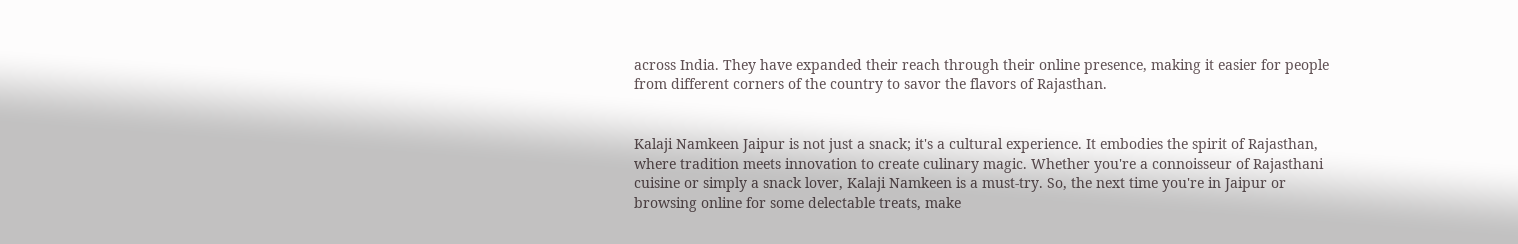across India. They have expanded their reach through their online presence, making it easier for people from different corners of the country to savor the flavors of Rajasthan.


Kalaji Namkeen Jaipur is not just a snack; it's a cultural experience. It embodies the spirit of Rajasthan, where tradition meets innovation to create culinary magic. Whether you're a connoisseur of Rajasthani cuisine or simply a snack lover, Kalaji Namkeen is a must-try. So, the next time you're in Jaipur or browsing online for some delectable treats, make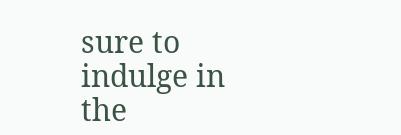sure to indulge in the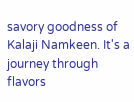savory goodness of Kalaji Namkeen. It's a journey through flavors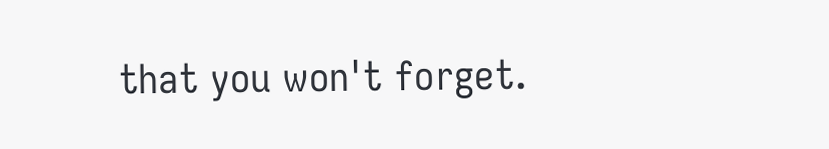that you won't forget.